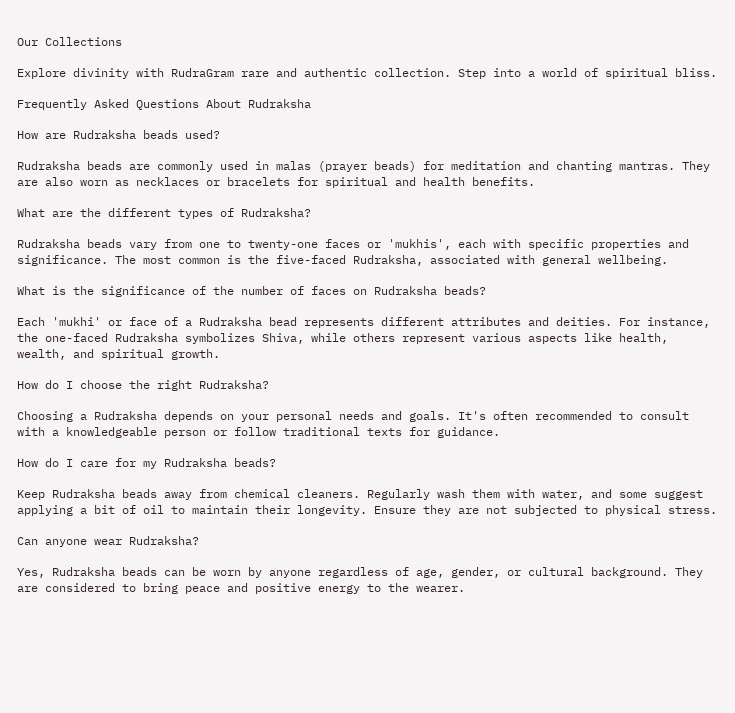Our Collections

Explore divinity with RudraGram rare and authentic collection. Step into a world of spiritual bliss.

Frequently Asked Questions About Rudraksha

How are Rudraksha beads used?

Rudraksha beads are commonly used in malas (prayer beads) for meditation and chanting mantras. They are also worn as necklaces or bracelets for spiritual and health benefits.

What are the different types of Rudraksha?

Rudraksha beads vary from one to twenty-one faces or 'mukhis', each with specific properties and significance. The most common is the five-faced Rudraksha, associated with general wellbeing.

What is the significance of the number of faces on Rudraksha beads?

Each 'mukhi' or face of a Rudraksha bead represents different attributes and deities. For instance, the one-faced Rudraksha symbolizes Shiva, while others represent various aspects like health, wealth, and spiritual growth.

How do I choose the right Rudraksha?

Choosing a Rudraksha depends on your personal needs and goals. It's often recommended to consult with a knowledgeable person or follow traditional texts for guidance.

How do I care for my Rudraksha beads?

Keep Rudraksha beads away from chemical cleaners. Regularly wash them with water, and some suggest applying a bit of oil to maintain their longevity. Ensure they are not subjected to physical stress.

Can anyone wear Rudraksha?

Yes, Rudraksha beads can be worn by anyone regardless of age, gender, or cultural background. They are considered to bring peace and positive energy to the wearer.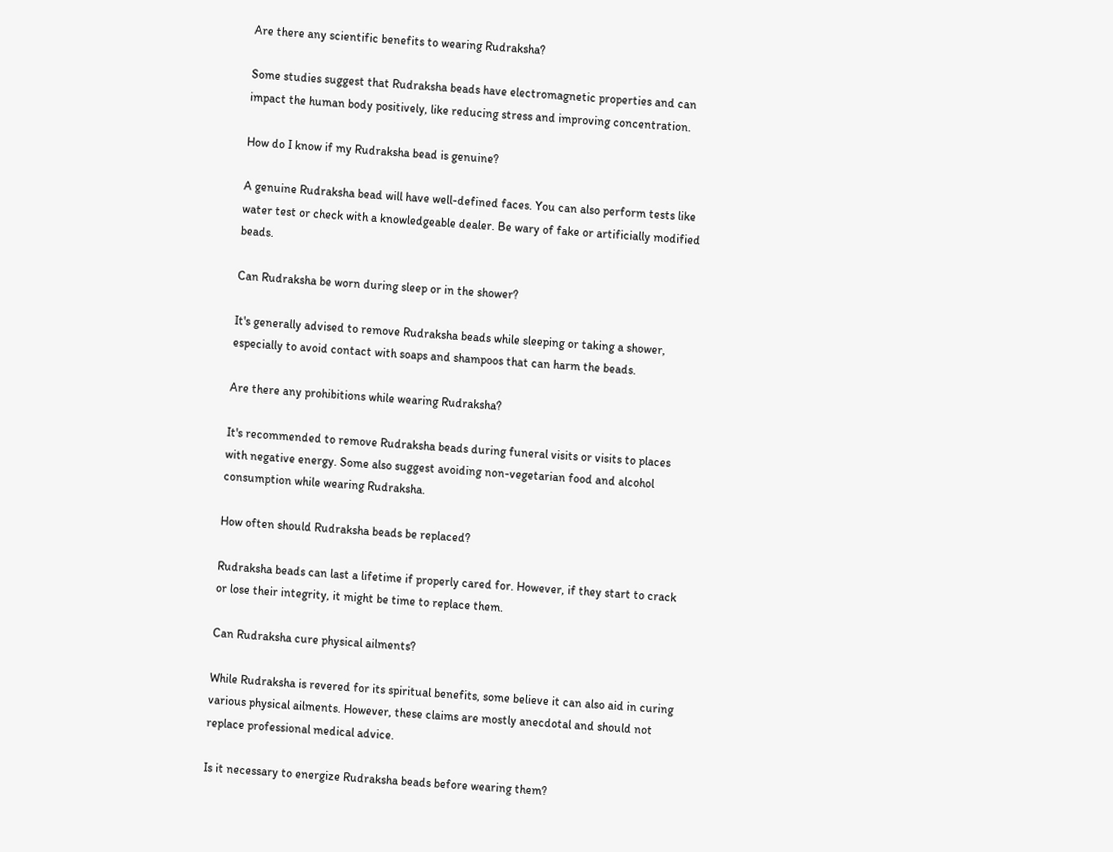Are there any scientific benefits to wearing Rudraksha?

Some studies suggest that Rudraksha beads have electromagnetic properties and can impact the human body positively, like reducing stress and improving concentration.

How do I know if my Rudraksha bead is genuine?

A genuine Rudraksha bead will have well-defined faces. You can also perform tests like water test or check with a knowledgeable dealer. Be wary of fake or artificially modified beads.

Can Rudraksha be worn during sleep or in the shower?

It's generally advised to remove Rudraksha beads while sleeping or taking a shower, especially to avoid contact with soaps and shampoos that can harm the beads.

Are there any prohibitions while wearing Rudraksha?

It's recommended to remove Rudraksha beads during funeral visits or visits to places with negative energy. Some also suggest avoiding non-vegetarian food and alcohol consumption while wearing Rudraksha.

How often should Rudraksha beads be replaced?

Rudraksha beads can last a lifetime if properly cared for. However, if they start to crack or lose their integrity, it might be time to replace them.

Can Rudraksha cure physical ailments?

While Rudraksha is revered for its spiritual benefits, some believe it can also aid in curing various physical ailments. However, these claims are mostly anecdotal and should not replace professional medical advice.

Is it necessary to energize Rudraksha beads before wearing them?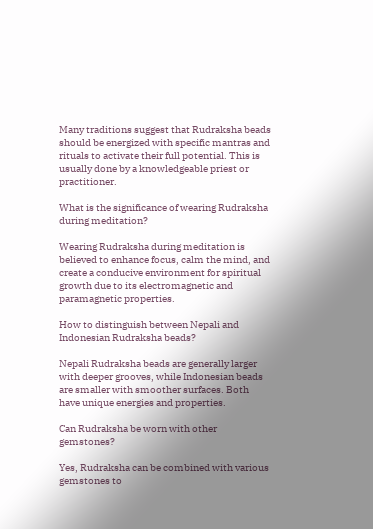Many traditions suggest that Rudraksha beads should be energized with specific mantras and rituals to activate their full potential. This is usually done by a knowledgeable priest or practitioner.

What is the significance of wearing Rudraksha during meditation?

Wearing Rudraksha during meditation is believed to enhance focus, calm the mind, and create a conducive environment for spiritual growth due to its electromagnetic and paramagnetic properties.

How to distinguish between Nepali and Indonesian Rudraksha beads?

Nepali Rudraksha beads are generally larger with deeper grooves, while Indonesian beads are smaller with smoother surfaces. Both have unique energies and properties.

Can Rudraksha be worn with other gemstones?

Yes, Rudraksha can be combined with various gemstones to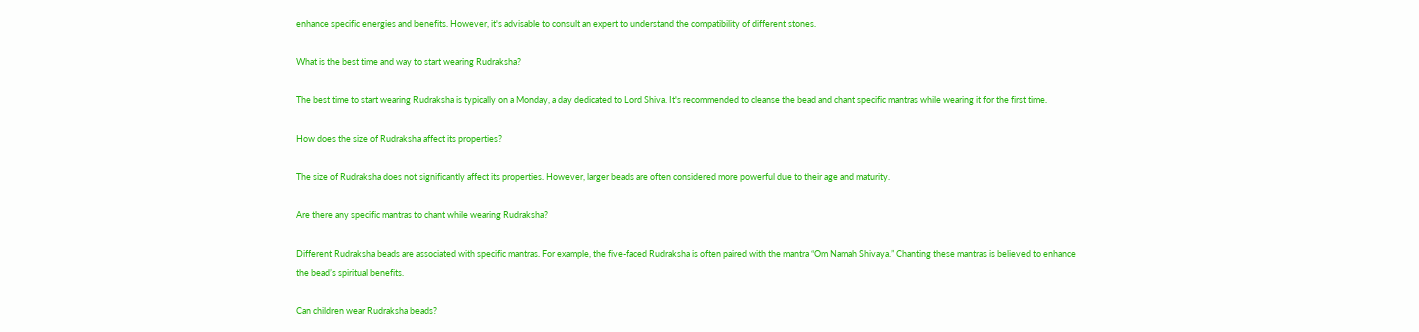enhance specific energies and benefits. However, it's advisable to consult an expert to understand the compatibility of different stones.

What is the best time and way to start wearing Rudraksha?

The best time to start wearing Rudraksha is typically on a Monday, a day dedicated to Lord Shiva. It's recommended to cleanse the bead and chant specific mantras while wearing it for the first time.

How does the size of Rudraksha affect its properties?

The size of Rudraksha does not significantly affect its properties. However, larger beads are often considered more powerful due to their age and maturity.

Are there any specific mantras to chant while wearing Rudraksha?

Different Rudraksha beads are associated with specific mantras. For example, the five-faced Rudraksha is often paired with the mantra “Om Namah Shivaya.” Chanting these mantras is believed to enhance the bead’s spiritual benefits.

Can children wear Rudraksha beads?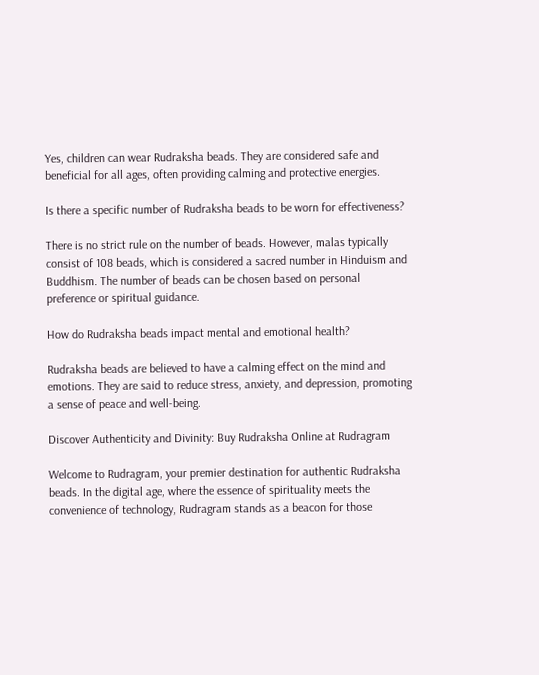Yes, children can wear Rudraksha beads. They are considered safe and beneficial for all ages, often providing calming and protective energies.

Is there a specific number of Rudraksha beads to be worn for effectiveness?

There is no strict rule on the number of beads. However, malas typically consist of 108 beads, which is considered a sacred number in Hinduism and Buddhism. The number of beads can be chosen based on personal preference or spiritual guidance.

How do Rudraksha beads impact mental and emotional health?

Rudraksha beads are believed to have a calming effect on the mind and emotions. They are said to reduce stress, anxiety, and depression, promoting a sense of peace and well-being.

Discover Authenticity and Divinity: Buy Rudraksha Online at Rudragram

Welcome to Rudragram, your premier destination for authentic Rudraksha beads. In the digital age, where the essence of spirituality meets the convenience of technology, Rudragram stands as a beacon for those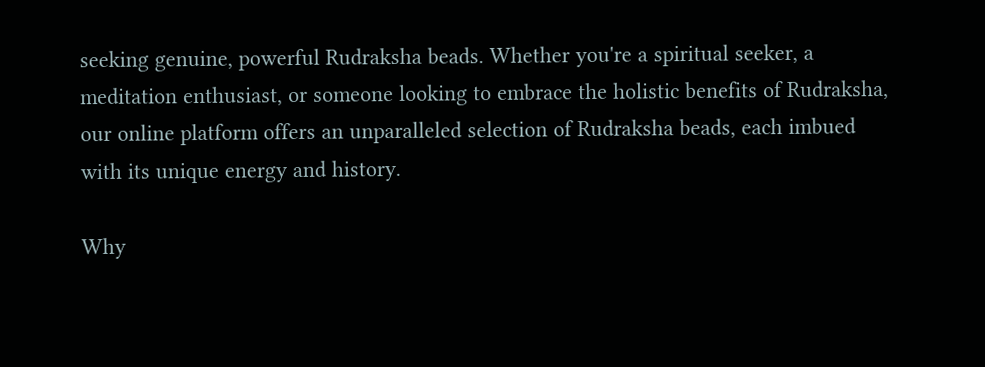seeking genuine, powerful Rudraksha beads. Whether you're a spiritual seeker, a meditation enthusiast, or someone looking to embrace the holistic benefits of Rudraksha, our online platform offers an unparalleled selection of Rudraksha beads, each imbued with its unique energy and history.

Why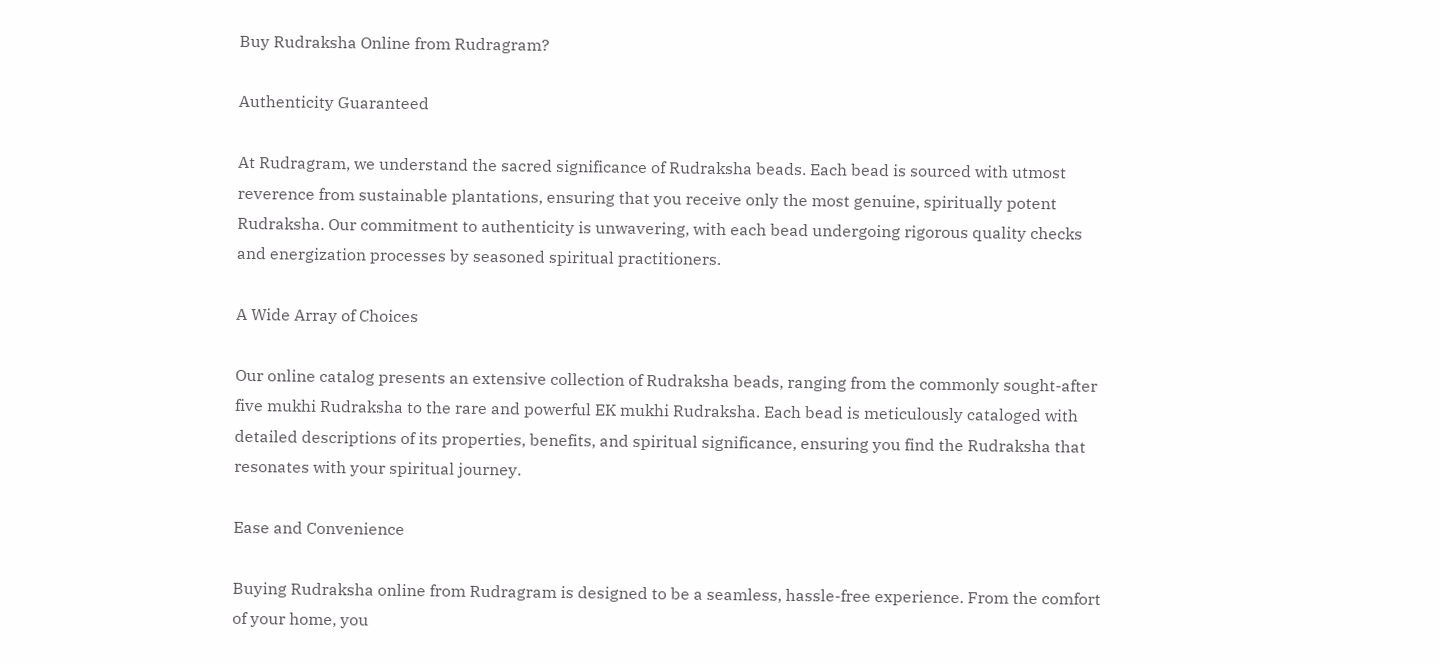Buy Rudraksha Online from Rudragram?

Authenticity Guaranteed

At Rudragram, we understand the sacred significance of Rudraksha beads. Each bead is sourced with utmost reverence from sustainable plantations, ensuring that you receive only the most genuine, spiritually potent Rudraksha. Our commitment to authenticity is unwavering, with each bead undergoing rigorous quality checks and energization processes by seasoned spiritual practitioners.

A Wide Array of Choices

Our online catalog presents an extensive collection of Rudraksha beads, ranging from the commonly sought-after five mukhi Rudraksha to the rare and powerful EK mukhi Rudraksha. Each bead is meticulously cataloged with detailed descriptions of its properties, benefits, and spiritual significance, ensuring you find the Rudraksha that resonates with your spiritual journey.

Ease and Convenience

Buying Rudraksha online from Rudragram is designed to be a seamless, hassle-free experience. From the comfort of your home, you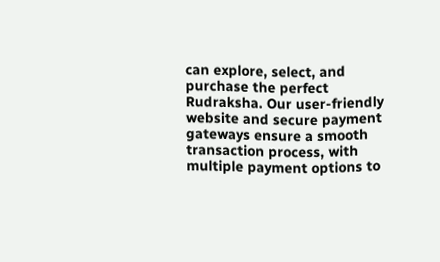can explore, select, and purchase the perfect Rudraksha. Our user-friendly website and secure payment gateways ensure a smooth transaction process, with multiple payment options to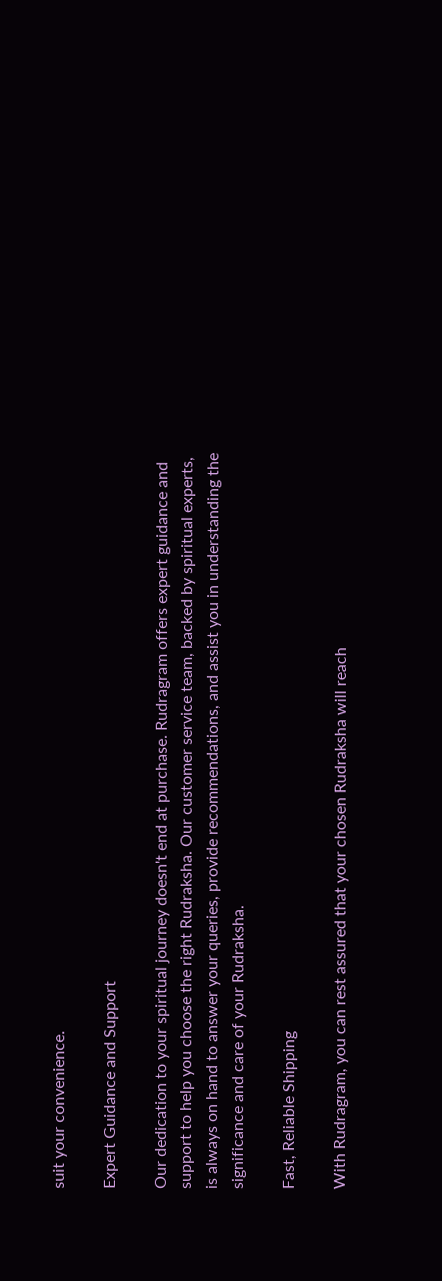suit your convenience.

Expert Guidance and Support

Our dedication to your spiritual journey doesn't end at purchase. Rudragram offers expert guidance and support to help you choose the right Rudraksha. Our customer service team, backed by spiritual experts, is always on hand to answer your queries, provide recommendations, and assist you in understanding the significance and care of your Rudraksha.

Fast, Reliable Shipping

With Rudragram, you can rest assured that your chosen Rudraksha will reach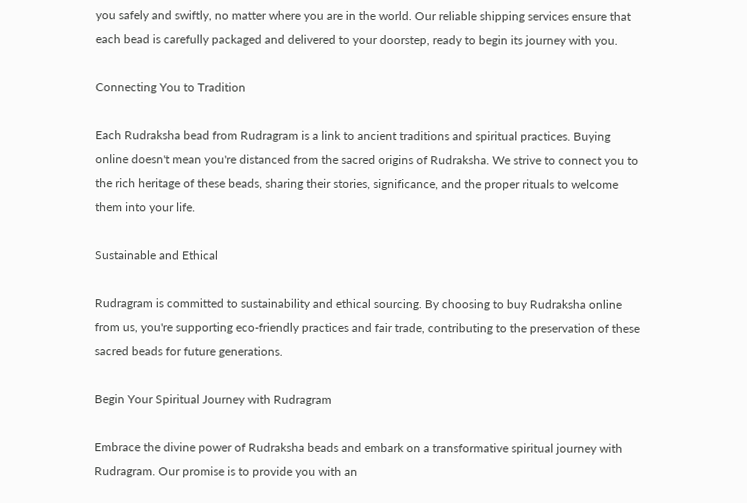you safely and swiftly, no matter where you are in the world. Our reliable shipping services ensure that each bead is carefully packaged and delivered to your doorstep, ready to begin its journey with you.

Connecting You to Tradition

Each Rudraksha bead from Rudragram is a link to ancient traditions and spiritual practices. Buying online doesn't mean you're distanced from the sacred origins of Rudraksha. We strive to connect you to the rich heritage of these beads, sharing their stories, significance, and the proper rituals to welcome them into your life.

Sustainable and Ethical

Rudragram is committed to sustainability and ethical sourcing. By choosing to buy Rudraksha online from us, you're supporting eco-friendly practices and fair trade, contributing to the preservation of these sacred beads for future generations.

Begin Your Spiritual Journey with Rudragram

Embrace the divine power of Rudraksha beads and embark on a transformative spiritual journey with Rudragram. Our promise is to provide you with an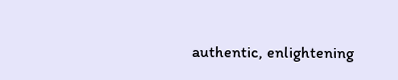authentic, enlightening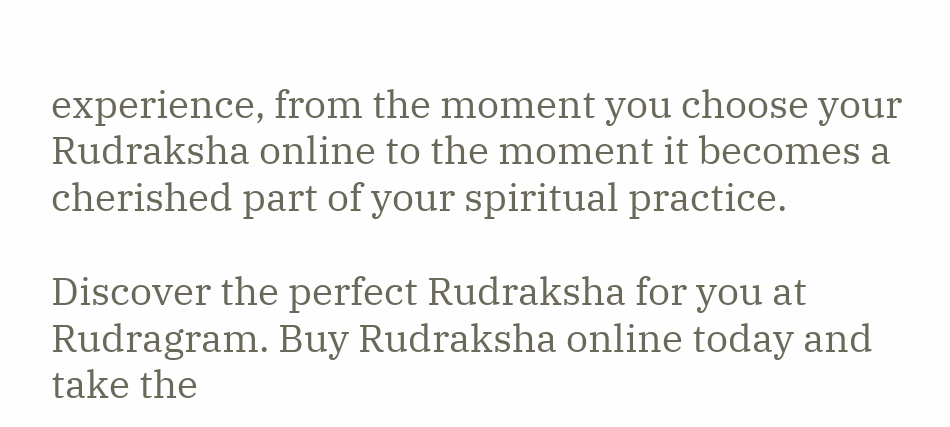experience, from the moment you choose your Rudraksha online to the moment it becomes a cherished part of your spiritual practice.

Discover the perfect Rudraksha for you at Rudragram. Buy Rudraksha online today and take the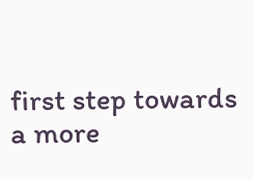first step towards a more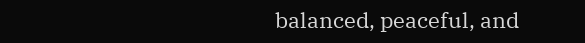balanced, peaceful, and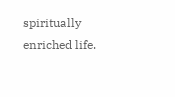spiritually enriched life.